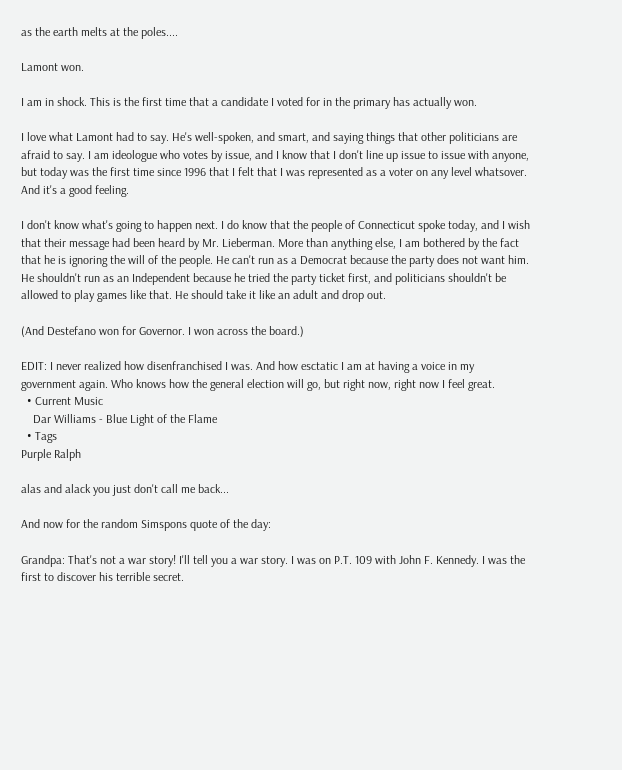as the earth melts at the poles....

Lamont won.

I am in shock. This is the first time that a candidate I voted for in the primary has actually won.

I love what Lamont had to say. He's well-spoken, and smart, and saying things that other politicians are afraid to say. I am ideologue who votes by issue, and I know that I don't line up issue to issue with anyone, but today was the first time since 1996 that I felt that I was represented as a voter on any level whatsover. And it's a good feeling.

I don't know what's going to happen next. I do know that the people of Connecticut spoke today, and I wish that their message had been heard by Mr. Lieberman. More than anything else, I am bothered by the fact that he is ignoring the will of the people. He can't run as a Democrat because the party does not want him. He shouldn't run as an Independent because he tried the party ticket first, and politicians shouldn't be allowed to play games like that. He should take it like an adult and drop out.

(And Destefano won for Governor. I won across the board.)

EDIT: I never realized how disenfranchised I was. And how esctatic I am at having a voice in my government again. Who knows how the general election will go, but right now, right now I feel great.
  • Current Music
    Dar Williams - Blue Light of the Flame
  • Tags
Purple Ralph

alas and alack you just don't call me back...

And now for the random Simspons quote of the day:

Grandpa: That's not a war story! I'll tell you a war story. I was on P.T. 109 with John F. Kennedy. I was the first to discover his terrible secret.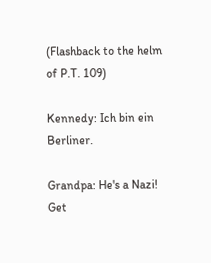(Flashback to the helm of P.T. 109)

Kennedy: Ich bin ein Berliner.

Grandpa: He's a Nazi! Get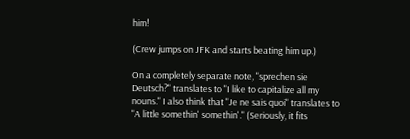him!

(Crew jumps on JFK and starts beating him up.)

On a completely separate note, "sprechen sie Deutsch?" translates to "I like to capitalize all my nouns." I also think that "Je ne sais quoi" translates to "A little somethin' somethin'." (Seriously, it fits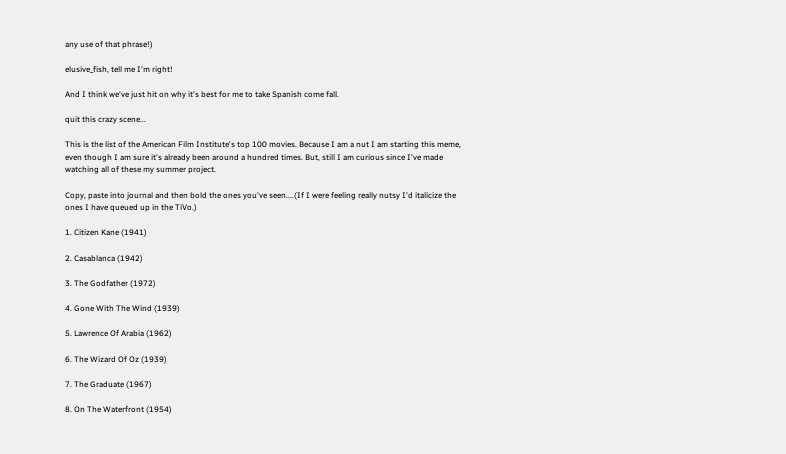any use of that phrase!)

elusive_fish, tell me I'm right!

And I think we've just hit on why it's best for me to take Spanish come fall.

quit this crazy scene...

This is the list of the American Film Institute's top 100 movies. Because I am a nut I am starting this meme, even though I am sure it's already been around a hundred times. But, still I am curious since I've made watching all of these my summer project.

Copy, paste into journal and then bold the ones you've seen....(If I were feeling really nutsy I'd italicize the ones I have queued up in the TiVo.)

1. Citizen Kane (1941)

2. Casablanca (1942)

3. The Godfather (1972)

4. Gone With The Wind (1939)

5. Lawrence Of Arabia (1962)

6. The Wizard Of Oz (1939)

7. The Graduate (1967)

8. On The Waterfront (1954)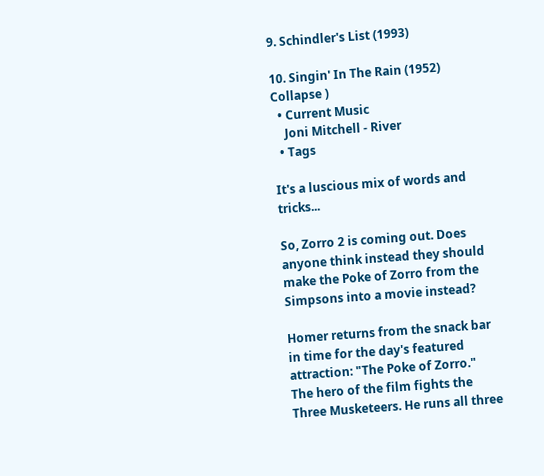9. Schindler's List (1993)

10. Singin' In The Rain (1952)
Collapse )
  • Current Music
    Joni Mitchell - River
  • Tags

It's a luscious mix of words and tricks...

So, Zorro 2 is coming out. Does anyone think instead they should make the Poke of Zorro from the Simpsons into a movie instead?

Homer returns from the snack bar in time for the day's featured attraction: "The Poke of Zorro." The hero of the film fights the Three Musketeers. He runs all three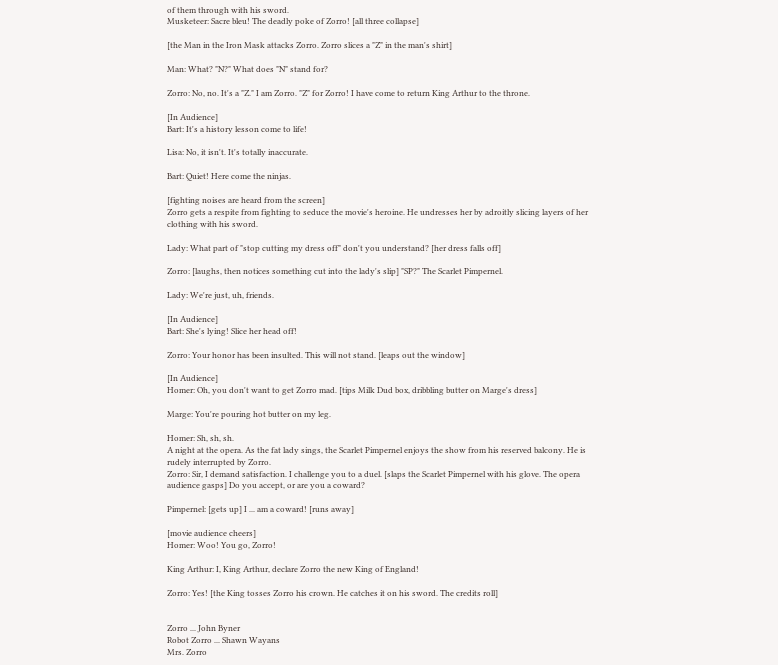of them through with his sword.
Musketeer: Sacre bleu! The deadly poke of Zorro! [all three collapse]

[the Man in the Iron Mask attacks Zorro. Zorro slices a "Z" in the man's shirt]

Man: What? "N?" What does "N" stand for?

Zorro: No, no. It's a "Z." I am Zorro. "Z" for Zorro! I have come to return King Arthur to the throne.

[In Audience]
Bart: It's a history lesson come to life!

Lisa: No, it isn't. It's totally inaccurate.

Bart: Quiet! Here come the ninjas.

[fighting noises are heard from the screen]
Zorro gets a respite from fighting to seduce the movie's heroine. He undresses her by adroitly slicing layers of her clothing with his sword.

Lady: What part of "stop cutting my dress off" don't you understand? [her dress falls off]

Zorro: [laughs, then notices something cut into the lady's slip] "SP?" The Scarlet Pimpernel.

Lady: We're just, uh, friends.

[In Audience]
Bart: She's lying! Slice her head off!

Zorro: Your honor has been insulted. This will not stand. [leaps out the window]

[In Audience]
Homer: Oh, you don't want to get Zorro mad. [tips Milk Dud box, dribbling butter on Marge's dress]

Marge: You're pouring hot butter on my leg.

Homer: Sh, sh, sh.
A night at the opera. As the fat lady sings, the Scarlet Pimpernel enjoys the show from his reserved balcony. He is rudely interrupted by Zorro.
Zorro: Sir, I demand satisfaction. I challenge you to a duel. [slaps the Scarlet Pimpernel with his glove. The opera audience gasps] Do you accept, or are you a coward?

Pimpernel: [gets up] I ... am a coward! [runs away]

[movie audience cheers]
Homer: Woo! You go, Zorro!

King Arthur: I, King Arthur, declare Zorro the new King of England!

Zorro: Yes! [the King tosses Zorro his crown. He catches it on his sword. The credits roll]


Zorro ... John Byner
Robot Zorro ... Shawn Wayans
Mrs. Zorro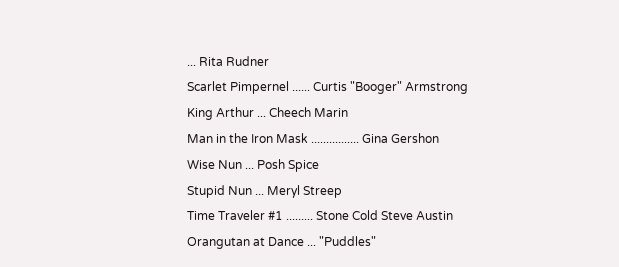... Rita Rudner
Scarlet Pimpernel ...... Curtis "Booger" Armstrong
King Arthur ... Cheech Marin
Man in the Iron Mask ................ Gina Gershon
Wise Nun ... Posh Spice
Stupid Nun ... Meryl Streep
Time Traveler #1 ......... Stone Cold Steve Austin
Orangutan at Dance ... "Puddles"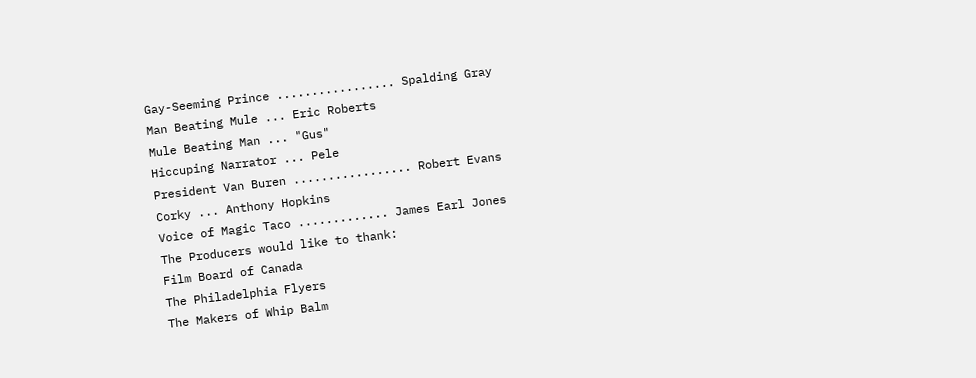Gay-Seeming Prince ................. Spalding Gray
Man Beating Mule ... Eric Roberts
Mule Beating Man ... "Gus"
Hiccuping Narrator ... Pele
President Van Buren ................. Robert Evans
Corky ... Anthony Hopkins
Voice of Magic Taco ............. James Earl Jones
The Producers would like to thank:
Film Board of Canada
The Philadelphia Flyers
The Makers of Whip Balm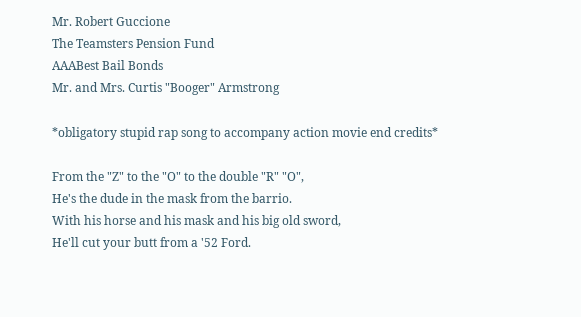Mr. Robert Guccione
The Teamsters Pension Fund
AAABest Bail Bonds
Mr. and Mrs. Curtis "Booger" Armstrong

*obligatory stupid rap song to accompany action movie end credits*

From the "Z" to the "O" to the double "R" "O",
He's the dude in the mask from the barrio.
With his horse and his mask and his big old sword,
He'll cut your butt from a '52 Ford.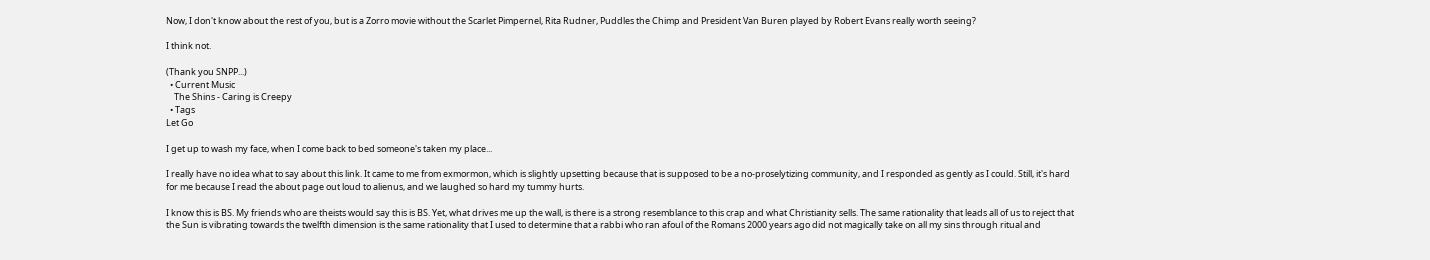Now, I don't know about the rest of you, but is a Zorro movie without the Scarlet Pimpernel, Rita Rudner, Puddles the Chimp and President Van Buren played by Robert Evans really worth seeing?

I think not.

(Thank you SNPP...)
  • Current Music
    The Shins - Caring is Creepy
  • Tags
Let Go

I get up to wash my face, when I come back to bed someone's taken my place...

I really have no idea what to say about this link. It came to me from exmormon, which is slightly upsetting because that is supposed to be a no-proselytizing community, and I responded as gently as I could. Still, it's hard for me because I read the about page out loud to alienus, and we laughed so hard my tummy hurts.

I know this is BS. My friends who are theists would say this is BS. Yet, what drives me up the wall, is there is a strong resemblance to this crap and what Christianity sells. The same rationality that leads all of us to reject that the Sun is vibrating towards the twelfth dimension is the same rationality that I used to determine that a rabbi who ran afoul of the Romans 2000 years ago did not magically take on all my sins through ritual and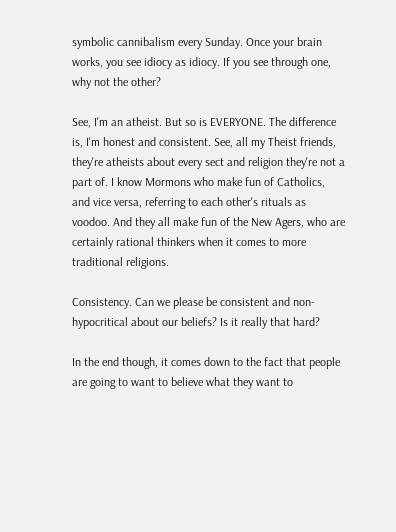symbolic cannibalism every Sunday. Once your brain works, you see idiocy as idiocy. If you see through one, why not the other?

See, I'm an atheist. But so is EVERYONE. The difference is, I'm honest and consistent. See, all my Theist friends, they're atheists about every sect and religion they're not a part of. I know Mormons who make fun of Catholics, and vice versa, referring to each other's rituals as voodoo. And they all make fun of the New Agers, who are certainly rational thinkers when it comes to more traditional religions.

Consistency. Can we please be consistent and non-hypocritical about our beliefs? Is it really that hard?

In the end though, it comes down to the fact that people are going to want to believe what they want to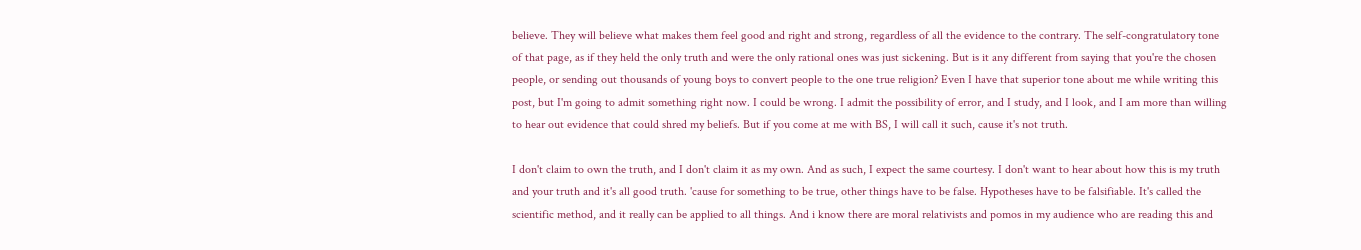believe. They will believe what makes them feel good and right and strong, regardless of all the evidence to the contrary. The self-congratulatory tone of that page, as if they held the only truth and were the only rational ones was just sickening. But is it any different from saying that you're the chosen people, or sending out thousands of young boys to convert people to the one true religion? Even I have that superior tone about me while writing this post, but I'm going to admit something right now. I could be wrong. I admit the possibility of error, and I study, and I look, and I am more than willing to hear out evidence that could shred my beliefs. But if you come at me with BS, I will call it such, cause it's not truth.

I don't claim to own the truth, and I don't claim it as my own. And as such, I expect the same courtesy. I don't want to hear about how this is my truth and your truth and it's all good truth. 'cause for something to be true, other things have to be false. Hypotheses have to be falsifiable. It's called the scientific method, and it really can be applied to all things. And i know there are moral relativists and pomos in my audience who are reading this and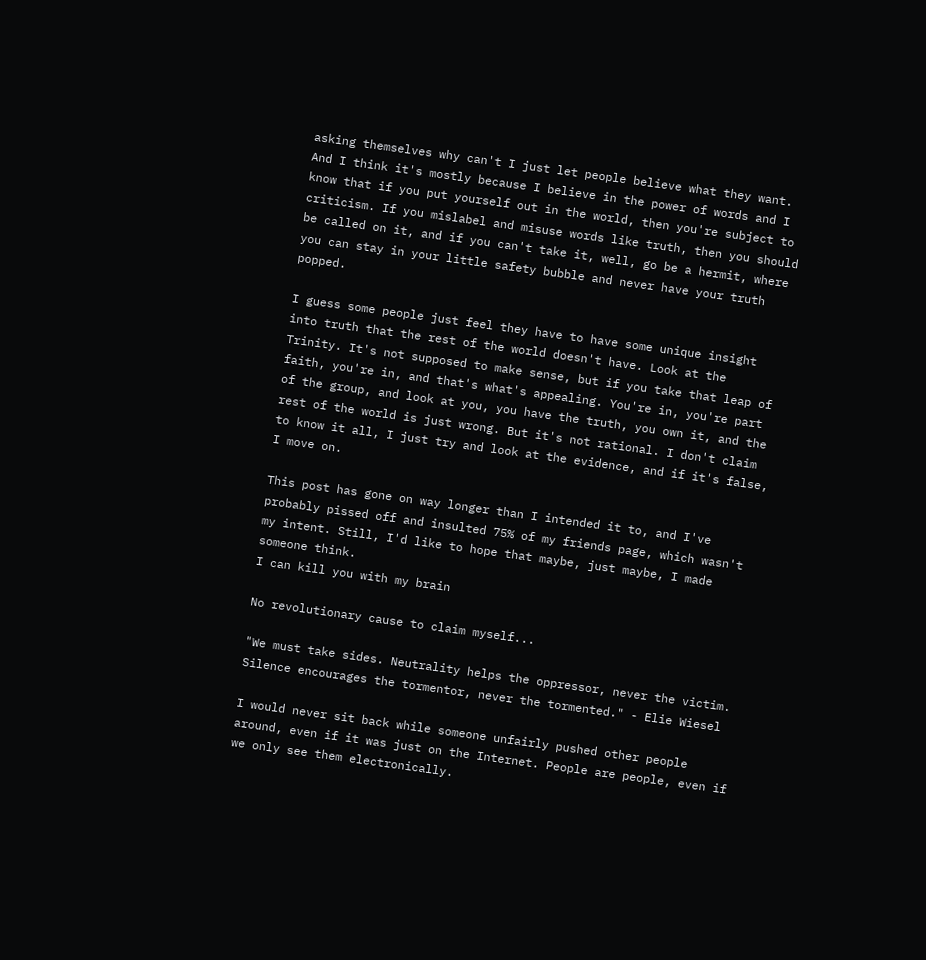asking themselves why can't I just let people believe what they want. And I think it's mostly because I believe in the power of words and I know that if you put yourself out in the world, then you're subject to criticism. If you mislabel and misuse words like truth, then you should be called on it, and if you can't take it, well, go be a hermit, where you can stay in your little safety bubble and never have your truth popped.

I guess some people just feel they have to have some unique insight into truth that the rest of the world doesn't have. Look at the Trinity. It's not supposed to make sense, but if you take that leap of faith, you're in, and that's what's appealing. You're in, you're part of the group, and look at you, you have the truth, you own it, and the rest of the world is just wrong. But it's not rational. I don't claim to know it all, I just try and look at the evidence, and if it's false, I move on.

This post has gone on way longer than I intended it to, and I've probably pissed off and insulted 75% of my friends page, which wasn't my intent. Still, I'd like to hope that maybe, just maybe, I made someone think.
I can kill you with my brain

No revolutionary cause to claim myself...

"We must take sides. Neutrality helps the oppressor, never the victim. Silence encourages the tormentor, never the tormented." - Elie Wiesel

I would never sit back while someone unfairly pushed other people around, even if it was just on the Internet. People are people, even if we only see them electronically.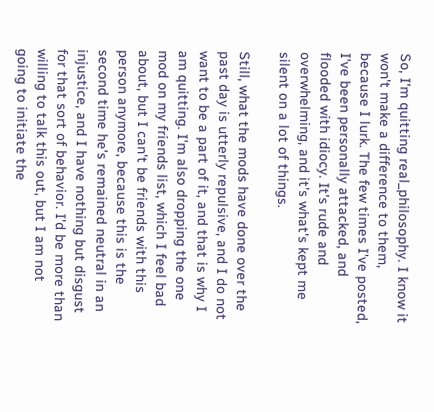So, I'm quitting real_philosophy. I know it won't make a difference to them, because I lurk. The few times I've posted, I've been personally attacked, and flooded with idiocy. It's rude and overwhelming, and it's what's kept me silent on a lot of things.

Still, what the mods have done over the past day is utterly repulsive, and I do not want to be a part of it, and that is why I am quitting. I'm also dropping the one mod on my friends list, which I feel bad about, but I can't be friends with this person anymore, because this is the second time he's remained neutral in an injustice, and I have nothing but disgust for that sort of behavior. I'd be more than willing to talk this out, but I am not going to initiate the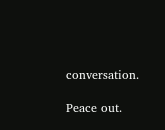conversation.

Peace out.